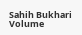Sahih Bukhari Volume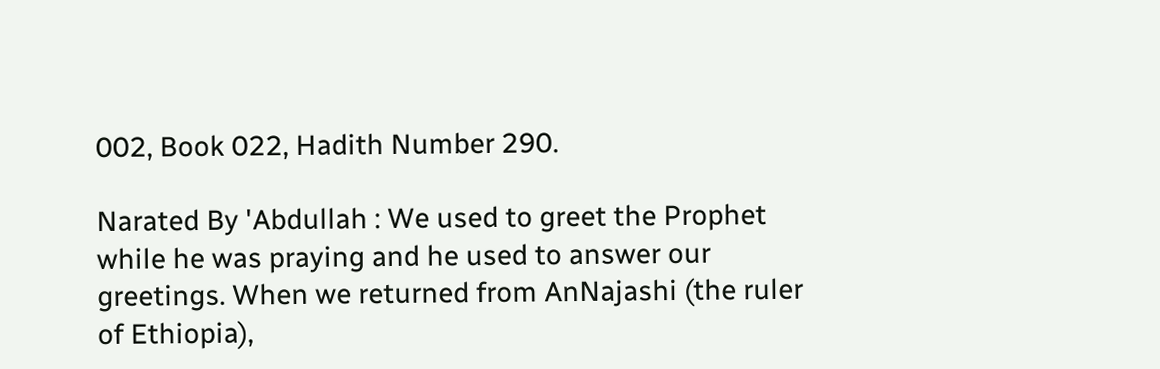002, Book 022, Hadith Number 290.

Narated By 'Abdullah : We used to greet the Prophet while he was praying and he used to answer our greetings. When we returned from AnNajashi (the ruler of Ethiopia),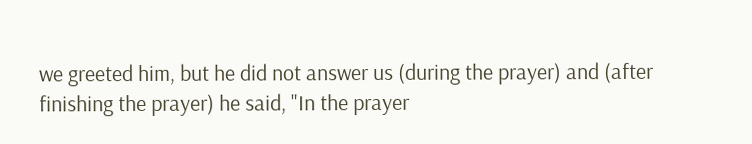we greeted him, but he did not answer us (during the prayer) and (after finishing the prayer) he said, "In the prayer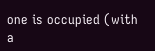one is occupied (with a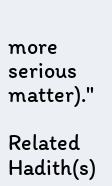more serious matter)."

Related Hadith(s)